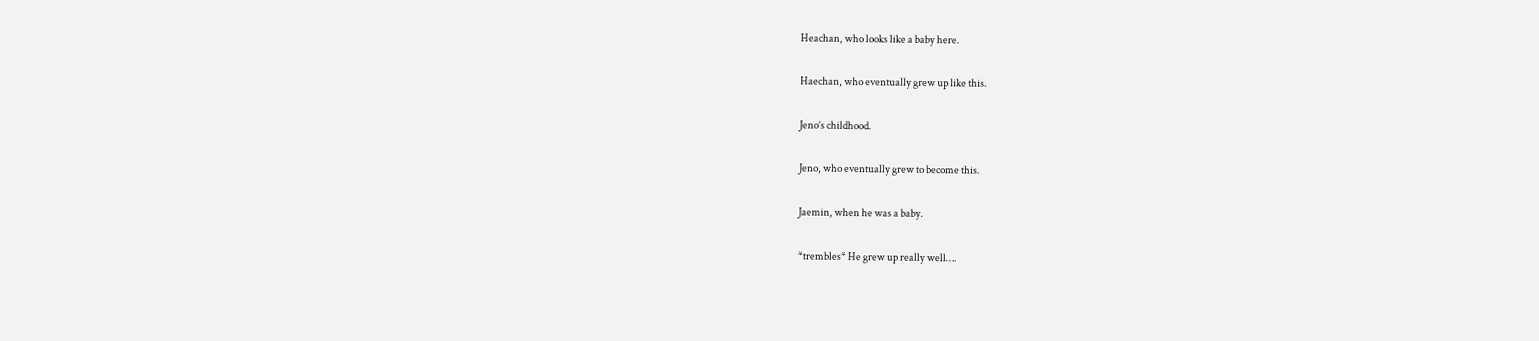Heachan, who looks like a baby here.

Haechan, who eventually grew up like this.

Jeno’s childhood.

Jeno, who eventually grew to become this.

Jaemin, when he was a baby.

*trembles* He grew up really well….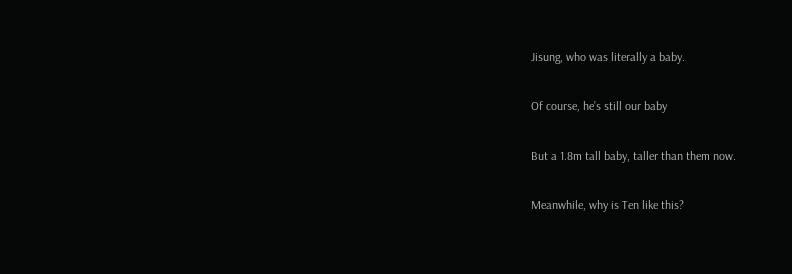Jisung, who was literally a baby.

Of course, he’s still our baby

But a 1.8m tall baby, taller than them now.

Meanwhile, why is Ten like this?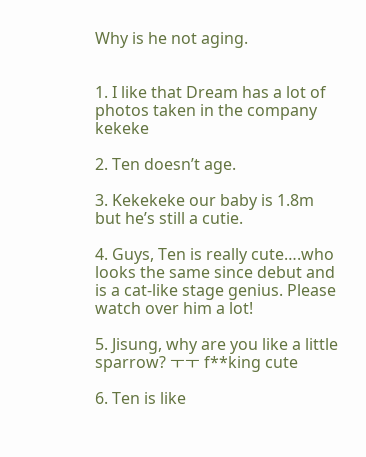Why is he not aging.


1. I like that Dream has a lot of photos taken in the company kekeke

2. Ten doesn’t age.

3. Kekekeke our baby is 1.8m but he’s still a cutie.

4. Guys, Ten is really cute….who looks the same since debut and is a cat-like stage genius. Please watch over him a lot!

5. Jisung, why are you like a little sparrow? ㅜㅜ f**king cute

6. Ten is like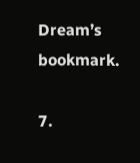Dream’s bookmark.

7.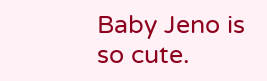Baby Jeno is so cute.